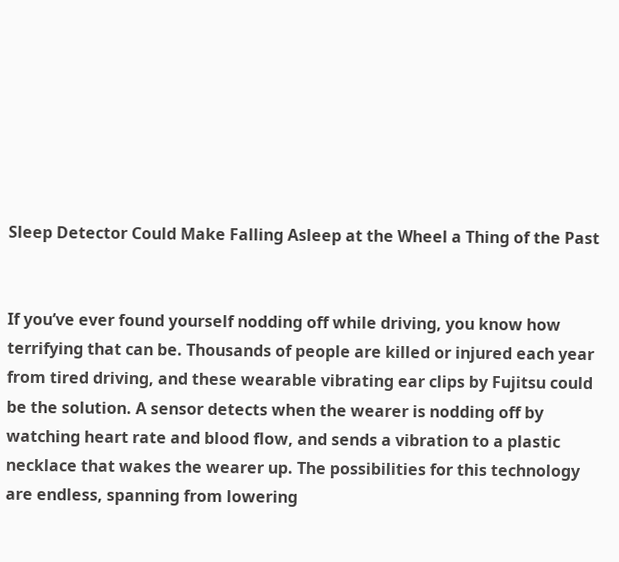Sleep Detector Could Make Falling Asleep at the Wheel a Thing of the Past


If you’ve ever found yourself nodding off while driving, you know how terrifying that can be. Thousands of people are killed or injured each year from tired driving, and these wearable vibrating ear clips by Fujitsu could be the solution. A sensor detects when the wearer is nodding off by watching heart rate and blood flow, and sends a vibration to a plastic necklace that wakes the wearer up. The possibilities for this technology are endless, spanning from lowering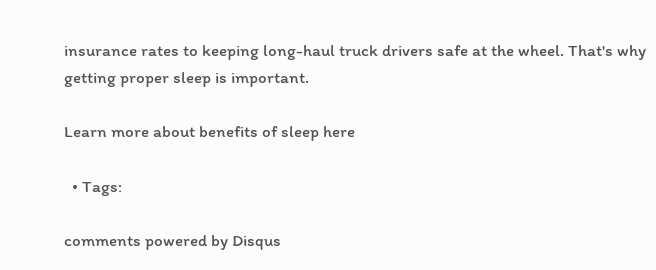insurance rates to keeping long-haul truck drivers safe at the wheel. That's why getting proper sleep is important.

Learn more about benefits of sleep here

  • Tags:

comments powered by Disqus